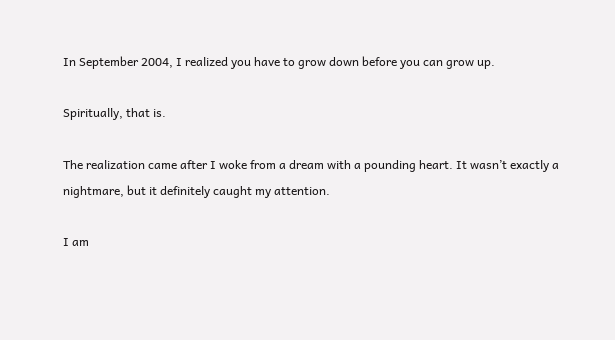In September 2004, I realized you have to grow down before you can grow up.

Spiritually, that is.

The realization came after I woke from a dream with a pounding heart. It wasn’t exactly a nightmare, but it definitely caught my attention.

I am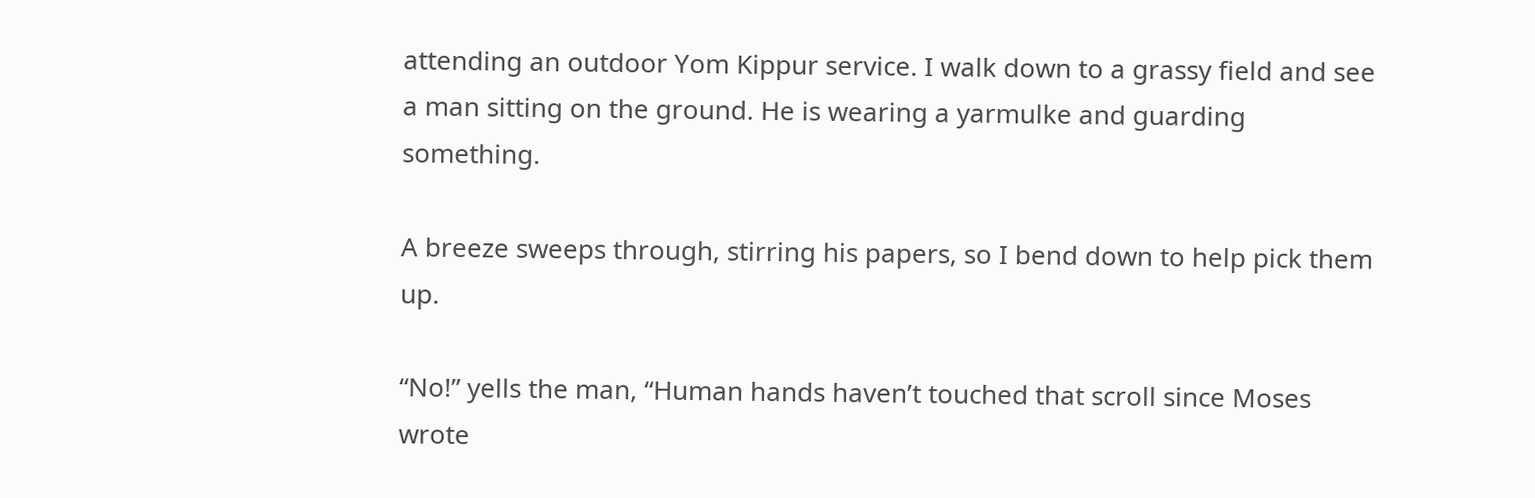attending an outdoor Yom Kippur service. I walk down to a grassy field and see a man sitting on the ground. He is wearing a yarmulke and guarding something.

A breeze sweeps through, stirring his papers, so I bend down to help pick them up.

“No!” yells the man, “Human hands haven’t touched that scroll since Moses wrote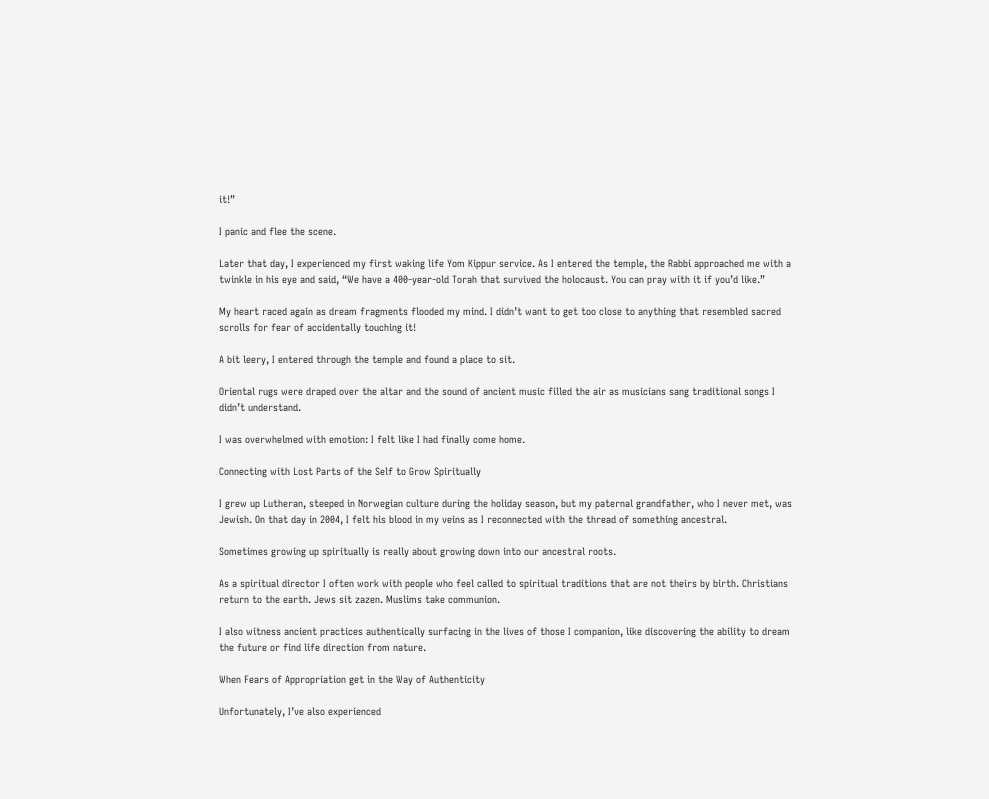it!”

I panic and flee the scene.

Later that day, I experienced my first waking life Yom Kippur service. As I entered the temple, the Rabbi approached me with a twinkle in his eye and said, “We have a 400-year-old Torah that survived the holocaust. You can pray with it if you’d like.”

My heart raced again as dream fragments flooded my mind. I didn’t want to get too close to anything that resembled sacred scrolls for fear of accidentally touching it!

A bit leery, I entered through the temple and found a place to sit.

Oriental rugs were draped over the altar and the sound of ancient music filled the air as musicians sang traditional songs I didn’t understand.

I was overwhelmed with emotion: I felt like I had finally come home.

Connecting with Lost Parts of the Self to Grow Spiritually

I grew up Lutheran, steeped in Norwegian culture during the holiday season, but my paternal grandfather, who I never met, was Jewish. On that day in 2004, I felt his blood in my veins as I reconnected with the thread of something ancestral.

Sometimes growing up spiritually is really about growing down into our ancestral roots.

As a spiritual director I often work with people who feel called to spiritual traditions that are not theirs by birth. Christians return to the earth. Jews sit zazen. Muslims take communion.

I also witness ancient practices authentically surfacing in the lives of those I companion, like discovering the ability to dream the future or find life direction from nature.

When Fears of Appropriation get in the Way of Authenticity

Unfortunately, I’ve also experienced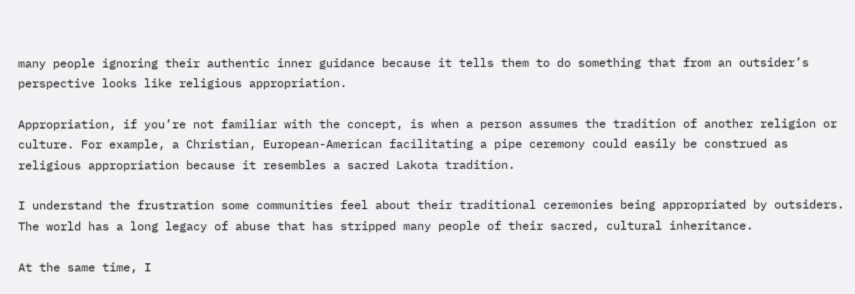many people ignoring their authentic inner guidance because it tells them to do something that from an outsider’s perspective looks like religious appropriation.

Appropriation, if you’re not familiar with the concept, is when a person assumes the tradition of another religion or culture. For example, a Christian, European-American facilitating a pipe ceremony could easily be construed as religious appropriation because it resembles a sacred Lakota tradition.

I understand the frustration some communities feel about their traditional ceremonies being appropriated by outsiders. The world has a long legacy of abuse that has stripped many people of their sacred, cultural inheritance.

At the same time, I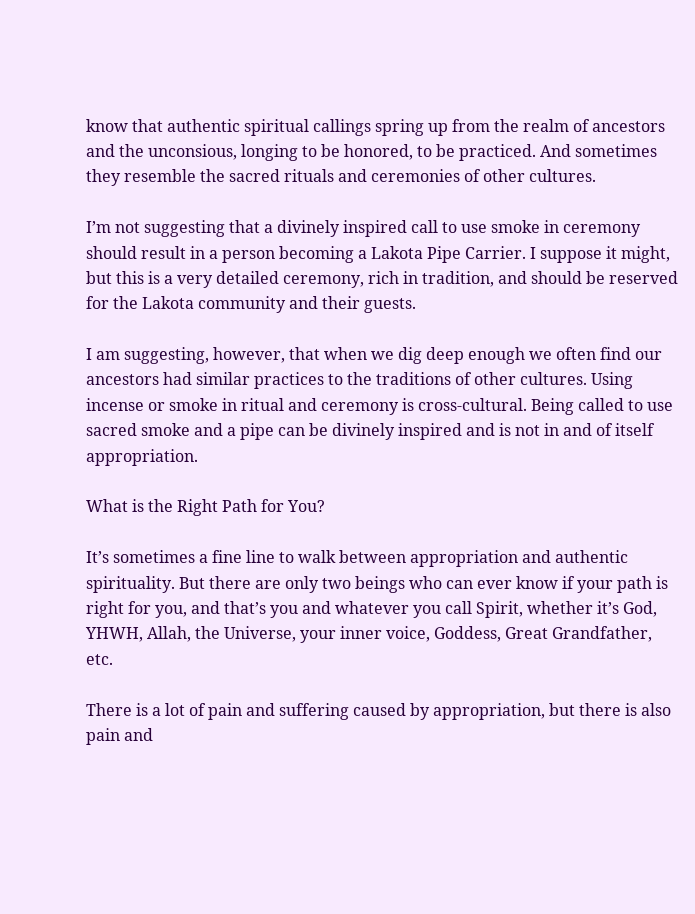know that authentic spiritual callings spring up from the realm of ancestors and the unconsious, longing to be honored, to be practiced. And sometimes they resemble the sacred rituals and ceremonies of other cultures.

I’m not suggesting that a divinely inspired call to use smoke in ceremony should result in a person becoming a Lakota Pipe Carrier. I suppose it might, but this is a very detailed ceremony, rich in tradition, and should be reserved for the Lakota community and their guests.

I am suggesting, however, that when we dig deep enough we often find our ancestors had similar practices to the traditions of other cultures. Using incense or smoke in ritual and ceremony is cross-cultural. Being called to use sacred smoke and a pipe can be divinely inspired and is not in and of itself appropriation.

What is the Right Path for You?

It’s sometimes a fine line to walk between appropriation and authentic spirituality. But there are only two beings who can ever know if your path is right for you, and that’s you and whatever you call Spirit, whether it’s God, YHWH, Allah, the Universe, your inner voice, Goddess, Great Grandfather, etc.

There is a lot of pain and suffering caused by appropriation, but there is also pain and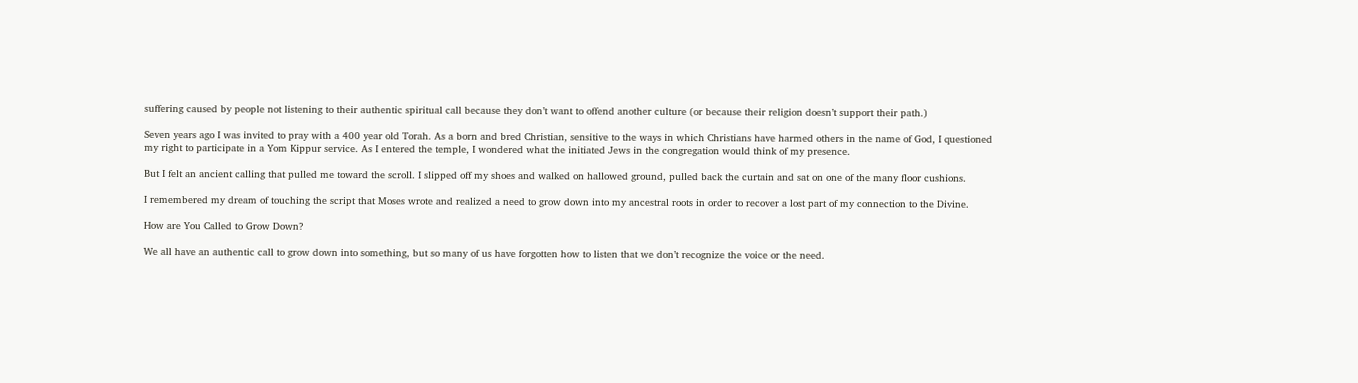suffering caused by people not listening to their authentic spiritual call because they don’t want to offend another culture (or because their religion doesn’t support their path.)

Seven years ago I was invited to pray with a 400 year old Torah. As a born and bred Christian, sensitive to the ways in which Christians have harmed others in the name of God, I questioned my right to participate in a Yom Kippur service. As I entered the temple, I wondered what the initiated Jews in the congregation would think of my presence.

But I felt an ancient calling that pulled me toward the scroll. I slipped off my shoes and walked on hallowed ground, pulled back the curtain and sat on one of the many floor cushions.

I remembered my dream of touching the script that Moses wrote and realized a need to grow down into my ancestral roots in order to recover a lost part of my connection to the Divine.

How are You Called to Grow Down?

We all have an authentic call to grow down into something, but so many of us have forgotten how to listen that we don’t recognize the voice or the need.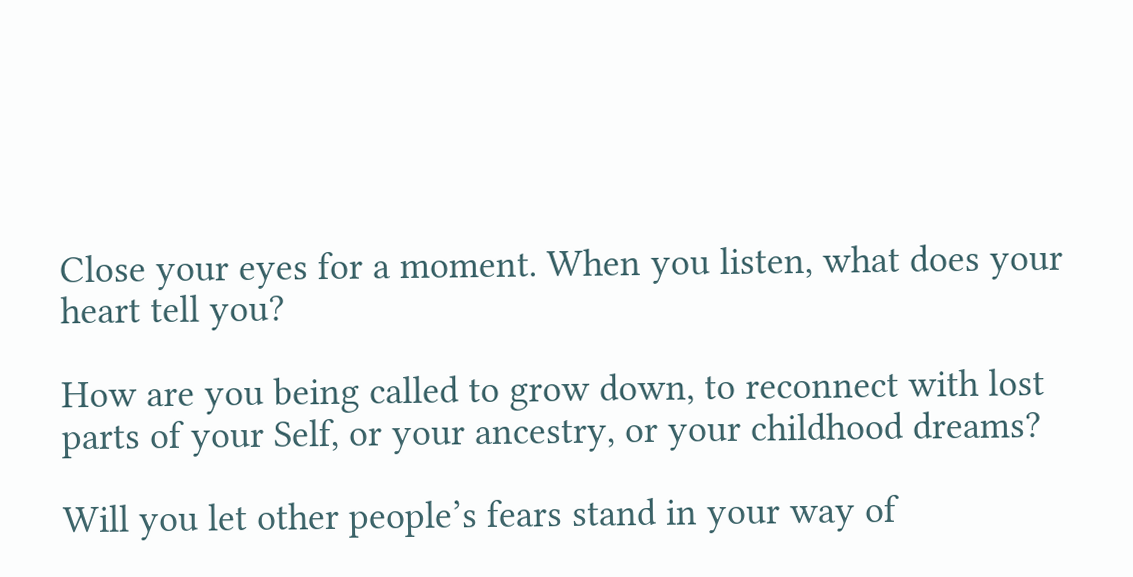Close your eyes for a moment. When you listen, what does your heart tell you?

How are you being called to grow down, to reconnect with lost parts of your Self, or your ancestry, or your childhood dreams?

Will you let other people’s fears stand in your way of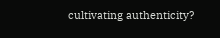cultivating authenticity?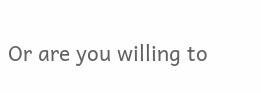Or are you willing to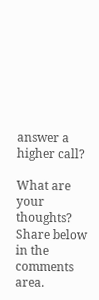answer a higher call?

What are your thoughts? Share below in the comments area.